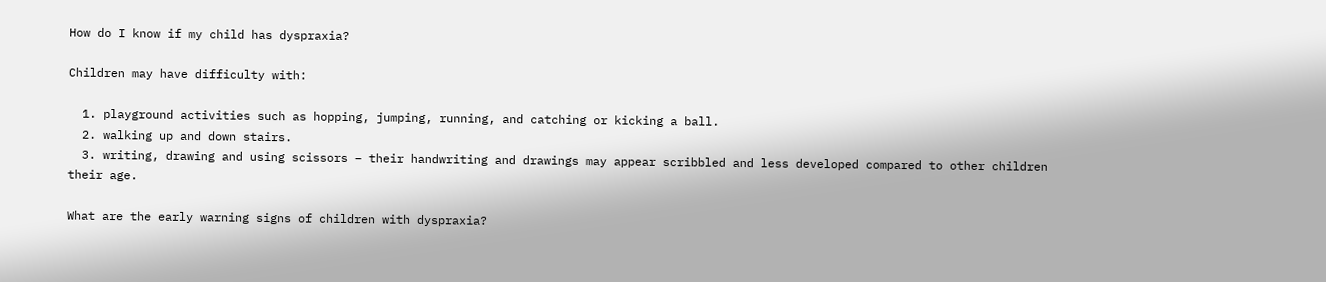How do I know if my child has dyspraxia?

Children may have difficulty with:

  1. playground activities such as hopping, jumping, running, and catching or kicking a ball.
  2. walking up and down stairs.
  3. writing, drawing and using scissors – their handwriting and drawings may appear scribbled and less developed compared to other children their age.

What are the early warning signs of children with dyspraxia?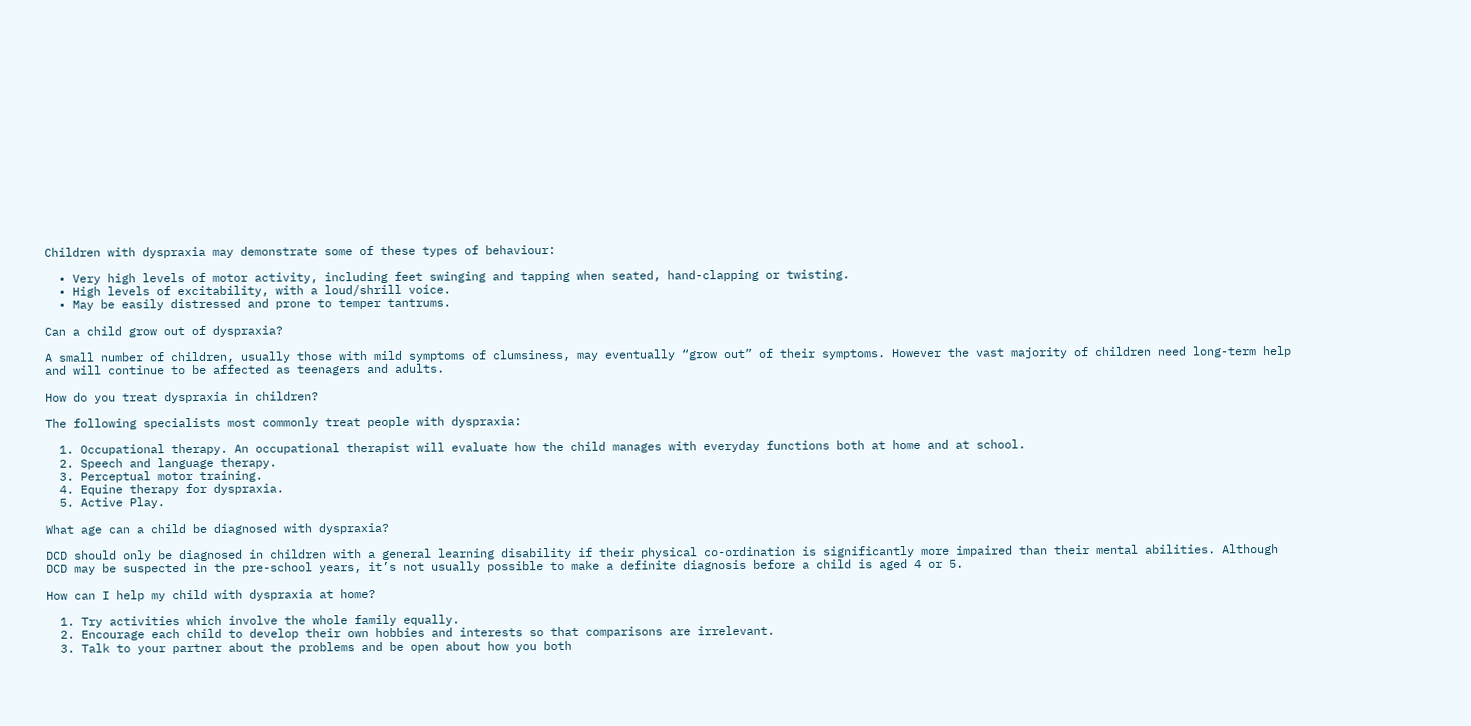Children with dyspraxia may demonstrate some of these types of behaviour:

  • Very high levels of motor activity, including feet swinging and tapping when seated, hand-clapping or twisting.
  • High levels of excitability, with a loud/shrill voice.
  • May be easily distressed and prone to temper tantrums.

Can a child grow out of dyspraxia?

A small number of children, usually those with mild symptoms of clumsiness, may eventually “grow out” of their symptoms. However the vast majority of children need long-term help and will continue to be affected as teenagers and adults.

How do you treat dyspraxia in children?

The following specialists most commonly treat people with dyspraxia:

  1. Occupational therapy. An occupational therapist will evaluate how the child manages with everyday functions both at home and at school.
  2. Speech and language therapy.
  3. Perceptual motor training.
  4. Equine therapy for dyspraxia.
  5. Active Play.

What age can a child be diagnosed with dyspraxia?

DCD should only be diagnosed in children with a general learning disability if their physical co-ordination is significantly more impaired than their mental abilities. Although DCD may be suspected in the pre-school years, it’s not usually possible to make a definite diagnosis before a child is aged 4 or 5.

How can I help my child with dyspraxia at home?

  1. Try activities which involve the whole family equally.
  2. Encourage each child to develop their own hobbies and interests so that comparisons are irrelevant.
  3. Talk to your partner about the problems and be open about how you both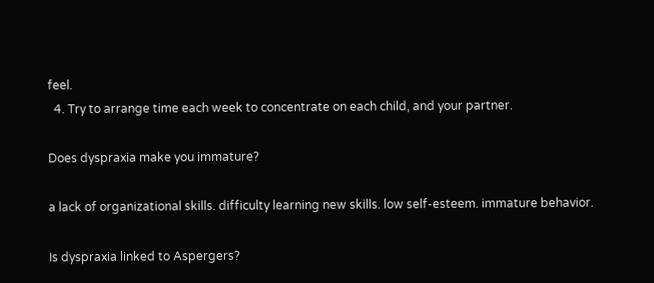feel.
  4. Try to arrange time each week to concentrate on each child, and your partner.

Does dyspraxia make you immature?

a lack of organizational skills. difficulty learning new skills. low self-esteem. immature behavior.

Is dyspraxia linked to Aspergers?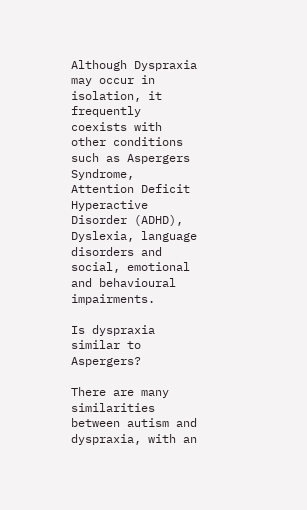Although Dyspraxia may occur in isolation, it frequently coexists with other conditions such as Aspergers Syndrome, Attention Deficit Hyperactive Disorder (ADHD), Dyslexia, language disorders and social, emotional and behavioural impairments.

Is dyspraxia similar to Aspergers?

There are many similarities between autism and dyspraxia, with an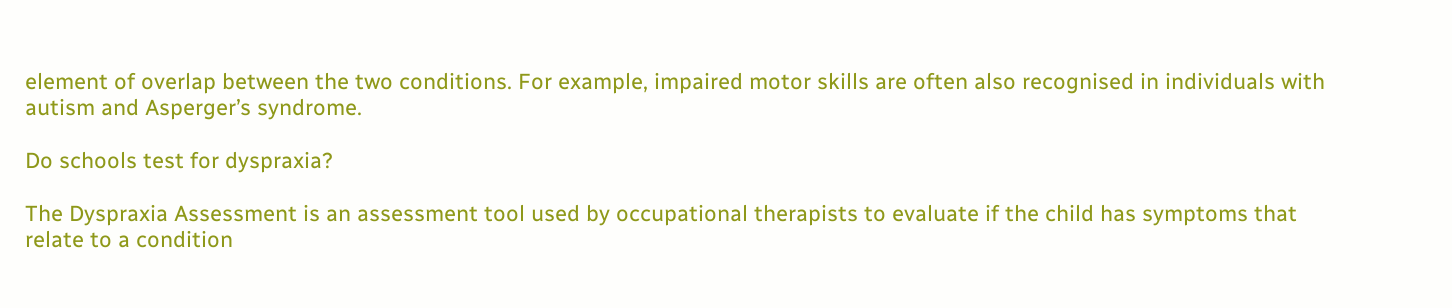element of overlap between the two conditions. For example, impaired motor skills are often also recognised in individuals with autism and Asperger’s syndrome.

Do schools test for dyspraxia?

The Dyspraxia Assessment is an assessment tool used by occupational therapists to evaluate if the child has symptoms that relate to a condition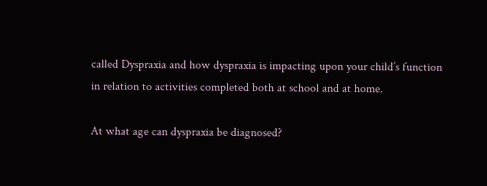called Dyspraxia and how dyspraxia is impacting upon your child’s function in relation to activities completed both at school and at home.

At what age can dyspraxia be diagnosed?